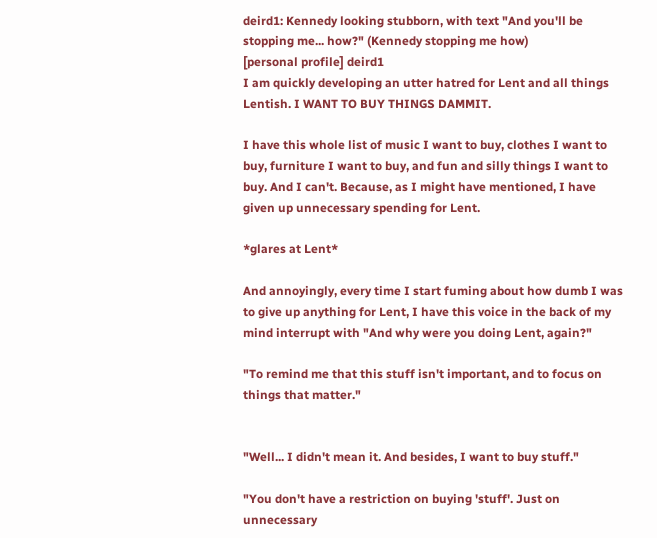deird1: Kennedy looking stubborn, with text "And you'll be stopping me... how?" (Kennedy stopping me how)
[personal profile] deird1
I am quickly developing an utter hatred for Lent and all things Lentish. I WANT TO BUY THINGS DAMMIT.

I have this whole list of music I want to buy, clothes I want to buy, furniture I want to buy, and fun and silly things I want to buy. And I can't. Because, as I might have mentioned, I have given up unnecessary spending for Lent.

*glares at Lent*

And annoyingly, every time I start fuming about how dumb I was to give up anything for Lent, I have this voice in the back of my mind interrupt with "And why were you doing Lent, again?"

"To remind me that this stuff isn't important, and to focus on things that matter."


"Well... I didn't mean it. And besides, I want to buy stuff."

"You don't have a restriction on buying 'stuff'. Just on unnecessary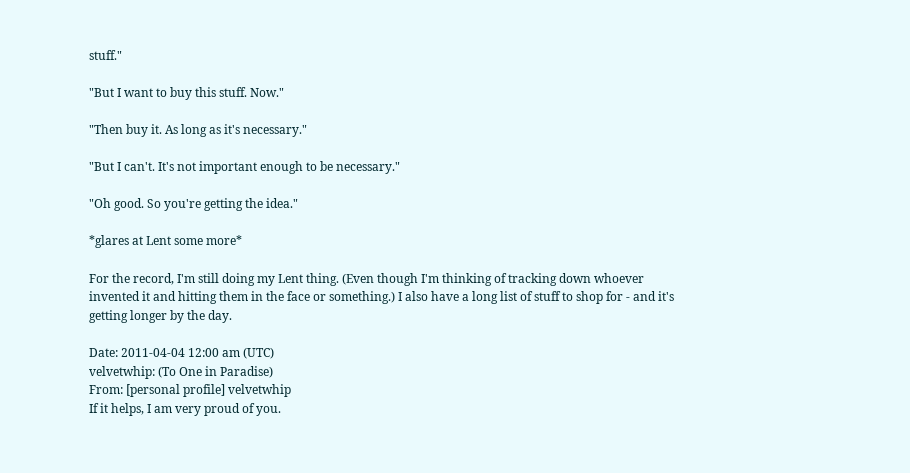stuff."

"But I want to buy this stuff. Now."

"Then buy it. As long as it's necessary."

"But I can't. It's not important enough to be necessary."

"Oh good. So you're getting the idea."

*glares at Lent some more*

For the record, I'm still doing my Lent thing. (Even though I'm thinking of tracking down whoever invented it and hitting them in the face or something.) I also have a long list of stuff to shop for - and it's getting longer by the day.

Date: 2011-04-04 12:00 am (UTC)
velvetwhip: (To One in Paradise)
From: [personal profile] velvetwhip
If it helps, I am very proud of you.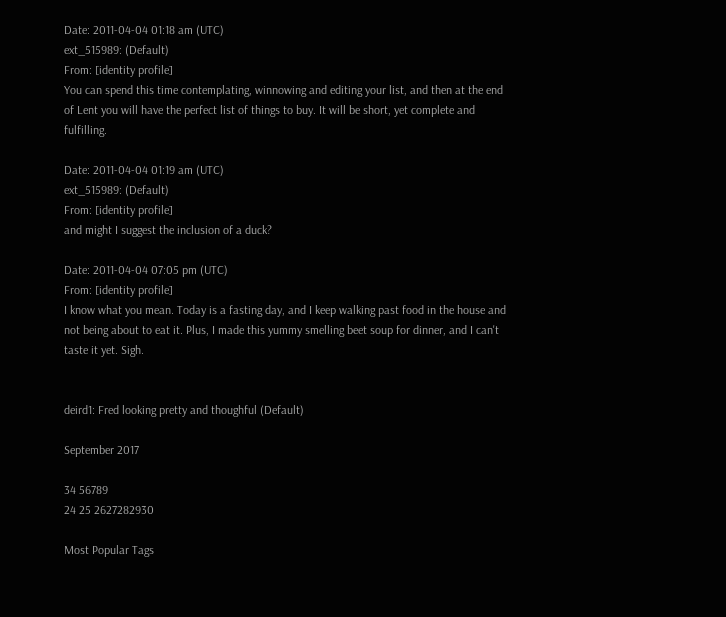Date: 2011-04-04 01:18 am (UTC)
ext_515989: (Default)
From: [identity profile]
You can spend this time contemplating, winnowing and editing your list, and then at the end of Lent you will have the perfect list of things to buy. It will be short, yet complete and fulfilling.

Date: 2011-04-04 01:19 am (UTC)
ext_515989: (Default)
From: [identity profile]
and might I suggest the inclusion of a duck?

Date: 2011-04-04 07:05 pm (UTC)
From: [identity profile]
I know what you mean. Today is a fasting day, and I keep walking past food in the house and not being about to eat it. Plus, I made this yummy smelling beet soup for dinner, and I can't taste it yet. Sigh.


deird1: Fred looking pretty and thoughful (Default)

September 2017

34 56789
24 25 2627282930

Most Popular Tags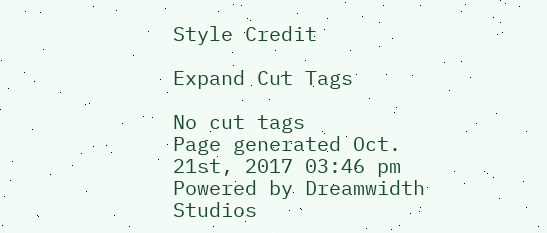Style Credit

Expand Cut Tags

No cut tags
Page generated Oct. 21st, 2017 03:46 pm
Powered by Dreamwidth Studios